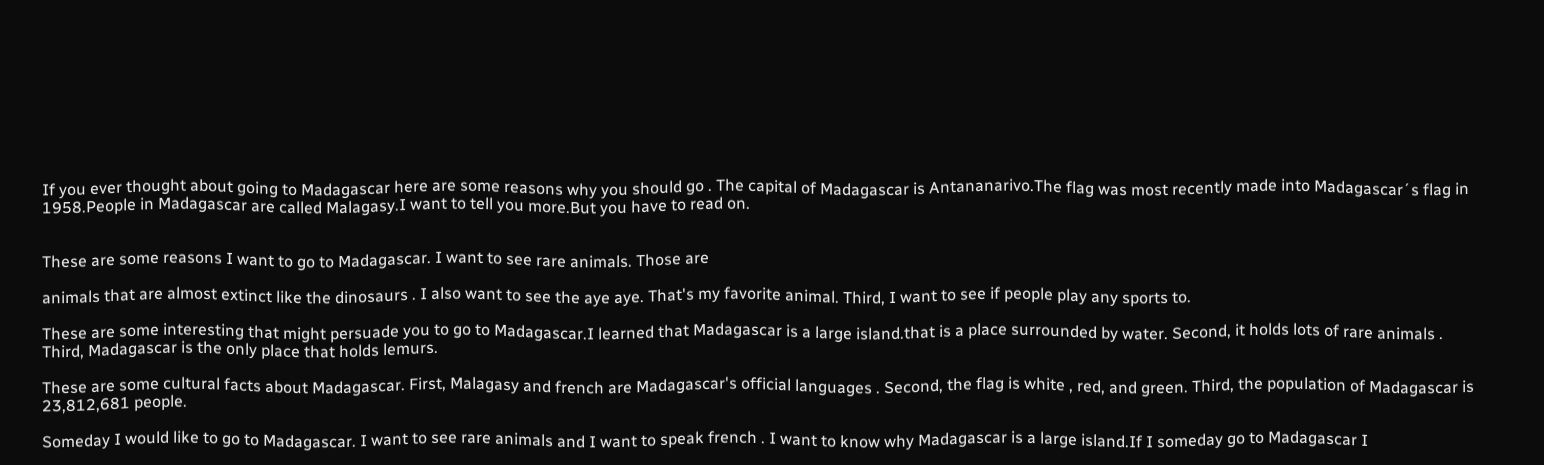If you ever thought about going to Madagascar here are some reasons why you should go . The capital of Madagascar is Antananarivo.The flag was most recently made into Madagascar´s flag in 1958.People in Madagascar are called Malagasy.I want to tell you more.But you have to read on.


These are some reasons I want to go to Madagascar. I want to see rare animals. Those are

animals that are almost extinct like the dinosaurs . I also want to see the aye aye. That's my favorite animal. Third, I want to see if people play any sports to.

These are some interesting that might persuade you to go to Madagascar.I learned that Madagascar is a large island.that is a place surrounded by water. Second, it holds lots of rare animals . Third, Madagascar is the only place that holds lemurs.

These are some cultural facts about Madagascar. First, Malagasy and french are Madagascar's official languages . Second, the flag is white , red, and green. Third, the population of Madagascar is 23,812,681 people.

Someday I would like to go to Madagascar. I want to see rare animals and I want to speak french . I want to know why Madagascar is a large island.If I someday go to Madagascar I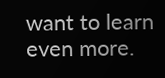want to learn even more.